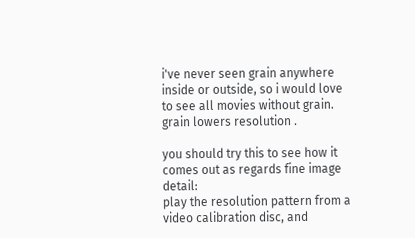i've never seen grain anywhere inside or outside, so i would love to see all movies without grain. grain lowers resolution .

you should try this to see how it comes out as regards fine image detail:
play the resolution pattern from a video calibration disc, and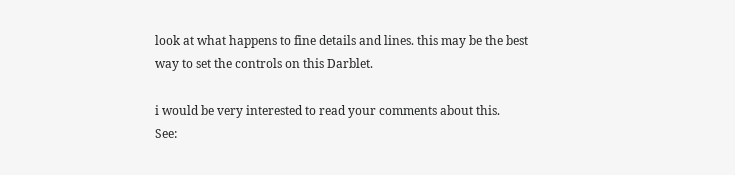look at what happens to fine details and lines. this may be the best way to set the controls on this Darblet.

i would be very interested to read your comments about this.
See: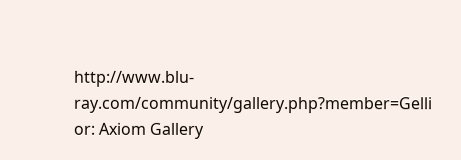http://www.blu-ray.com/community/gallery.php?member=Gelli
or: Axiom Gallery